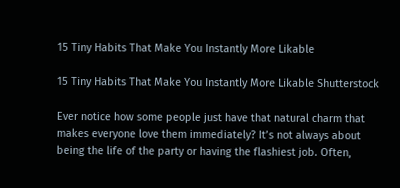15 Tiny Habits That Make You Instantly More Likable

15 Tiny Habits That Make You Instantly More Likable Shutterstock

Ever notice how some people just have that natural charm that makes everyone love them immediately? It’s not always about being the life of the party or having the flashiest job. Often,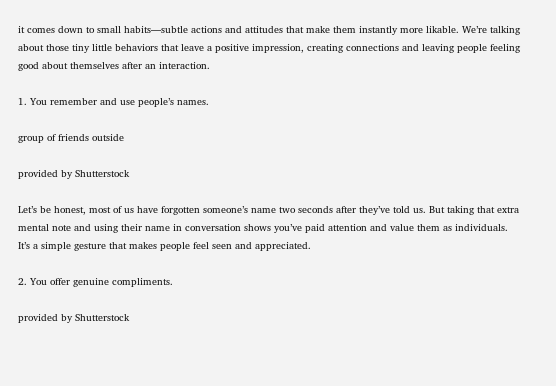it comes down to small habits—subtle actions and attitudes that make them instantly more likable. We’re talking about those tiny little behaviors that leave a positive impression, creating connections and leaving people feeling good about themselves after an interaction.

1. You remember and use people’s names.

group of friends outside

provided by Shutterstock

Let’s be honest, most of us have forgotten someone’s name two seconds after they’ve told us. But taking that extra mental note and using their name in conversation shows you’ve paid attention and value them as individuals. It’s a simple gesture that makes people feel seen and appreciated.

2. You offer genuine compliments.

provided by Shutterstock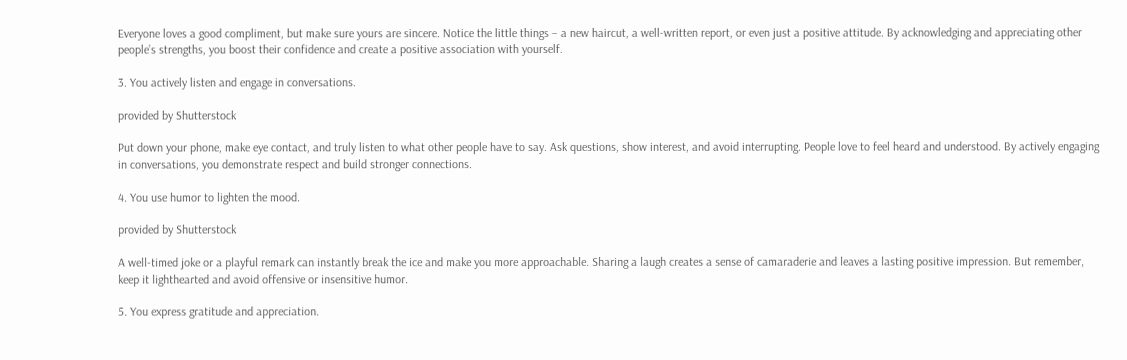Everyone loves a good compliment, but make sure yours are sincere. Notice the little things – a new haircut, a well-written report, or even just a positive attitude. By acknowledging and appreciating other people’s strengths, you boost their confidence and create a positive association with yourself.

3. You actively listen and engage in conversations.

provided by Shutterstock

Put down your phone, make eye contact, and truly listen to what other people have to say. Ask questions, show interest, and avoid interrupting. People love to feel heard and understood. By actively engaging in conversations, you demonstrate respect and build stronger connections.

4. You use humor to lighten the mood.

provided by Shutterstock

A well-timed joke or a playful remark can instantly break the ice and make you more approachable. Sharing a laugh creates a sense of camaraderie and leaves a lasting positive impression. But remember, keep it lighthearted and avoid offensive or insensitive humor.

5. You express gratitude and appreciation.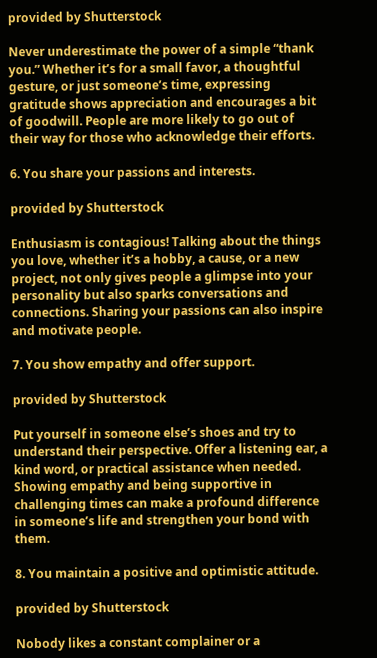provided by Shutterstock

Never underestimate the power of a simple “thank you.” Whether it’s for a small favor, a thoughtful gesture, or just someone’s time, expressing gratitude shows appreciation and encourages a bit of goodwill. People are more likely to go out of their way for those who acknowledge their efforts.

6. You share your passions and interests.

provided by Shutterstock

Enthusiasm is contagious! Talking about the things you love, whether it’s a hobby, a cause, or a new project, not only gives people a glimpse into your personality but also sparks conversations and connections. Sharing your passions can also inspire and motivate people.

7. You show empathy and offer support.

provided by Shutterstock

Put yourself in someone else’s shoes and try to understand their perspective. Offer a listening ear, a kind word, or practical assistance when needed. Showing empathy and being supportive in challenging times can make a profound difference in someone’s life and strengthen your bond with them.

8. You maintain a positive and optimistic attitude.

provided by Shutterstock

Nobody likes a constant complainer or a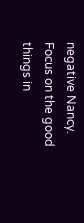negative Nancy. Focus on the good things in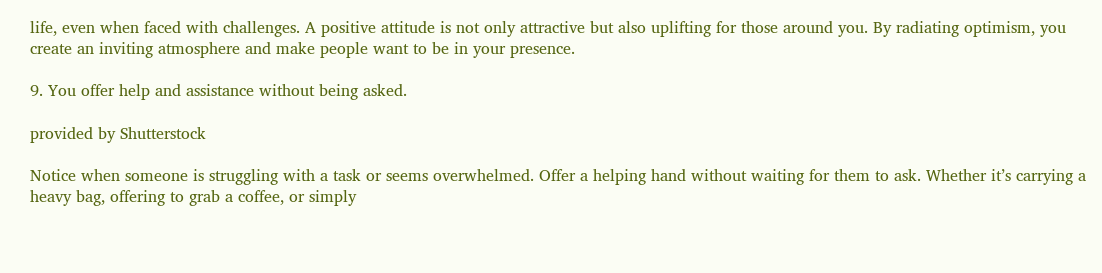life, even when faced with challenges. A positive attitude is not only attractive but also uplifting for those around you. By radiating optimism, you create an inviting atmosphere and make people want to be in your presence.

9. You offer help and assistance without being asked.

provided by Shutterstock

Notice when someone is struggling with a task or seems overwhelmed. Offer a helping hand without waiting for them to ask. Whether it’s carrying a heavy bag, offering to grab a coffee, or simply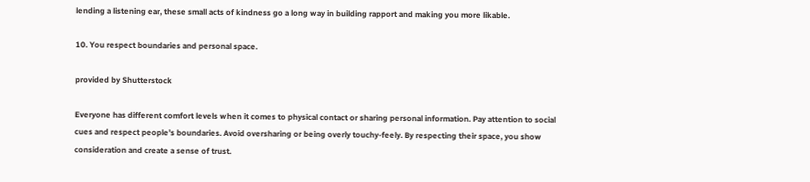lending a listening ear, these small acts of kindness go a long way in building rapport and making you more likable.

10. You respect boundaries and personal space.

provided by Shutterstock

Everyone has different comfort levels when it comes to physical contact or sharing personal information. Pay attention to social cues and respect people’s boundaries. Avoid oversharing or being overly touchy-feely. By respecting their space, you show consideration and create a sense of trust.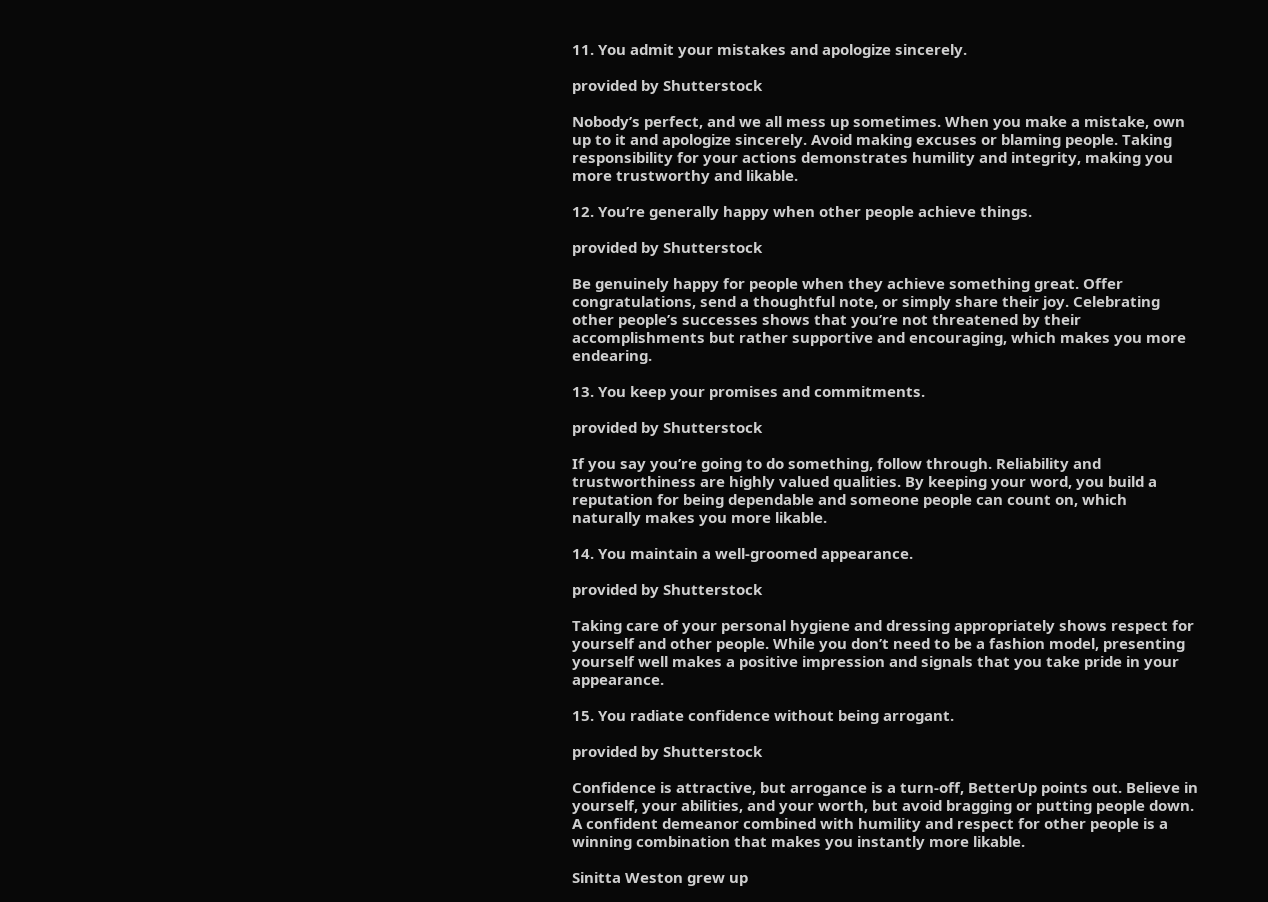11. You admit your mistakes and apologize sincerely.

provided by Shutterstock

Nobody’s perfect, and we all mess up sometimes. When you make a mistake, own up to it and apologize sincerely. Avoid making excuses or blaming people. Taking responsibility for your actions demonstrates humility and integrity, making you more trustworthy and likable.

12. You’re generally happy when other people achieve things.

provided by Shutterstock

Be genuinely happy for people when they achieve something great. Offer congratulations, send a thoughtful note, or simply share their joy. Celebrating other people’s successes shows that you’re not threatened by their accomplishments but rather supportive and encouraging, which makes you more endearing.

13. You keep your promises and commitments.

provided by Shutterstock

If you say you’re going to do something, follow through. Reliability and trustworthiness are highly valued qualities. By keeping your word, you build a reputation for being dependable and someone people can count on, which naturally makes you more likable.

14. You maintain a well-groomed appearance.

provided by Shutterstock

Taking care of your personal hygiene and dressing appropriately shows respect for yourself and other people. While you don’t need to be a fashion model, presenting yourself well makes a positive impression and signals that you take pride in your appearance.

15. You radiate confidence without being arrogant.

provided by Shutterstock

Confidence is attractive, but arrogance is a turn-off, BetterUp points out. Believe in yourself, your abilities, and your worth, but avoid bragging or putting people down. A confident demeanor combined with humility and respect for other people is a winning combination that makes you instantly more likable.

Sinitta Weston grew up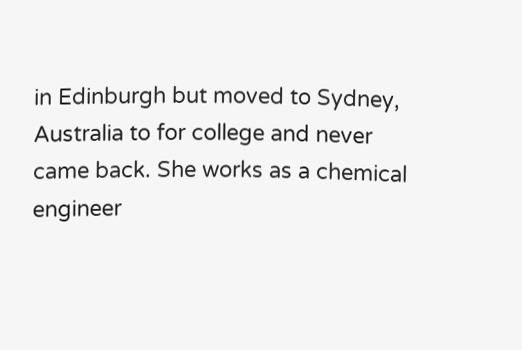in Edinburgh but moved to Sydney, Australia to for college and never came back. She works as a chemical engineer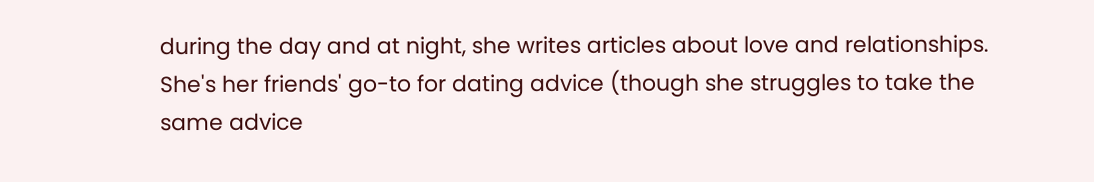during the day and at night, she writes articles about love and relationships. She's her friends' go-to for dating advice (though she struggles to take the same advice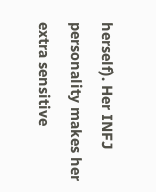herself). Her INFJ personality makes her extra sensitive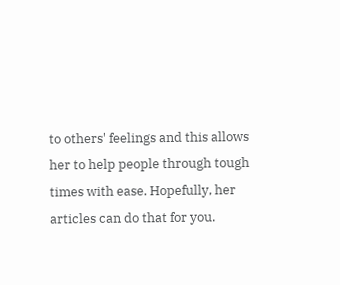to others' feelings and this allows her to help people through tough times with ease. Hopefully, her articles can do that for you.